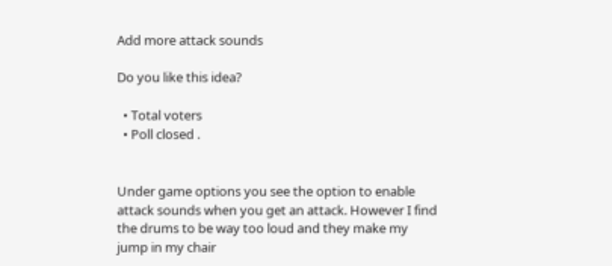Add more attack sounds

Do you like this idea?

  • Total voters
  • Poll closed .


Under game options you see the option to enable attack sounds when you get an attack. However I find the drums to be way too loud and they make my jump in my chair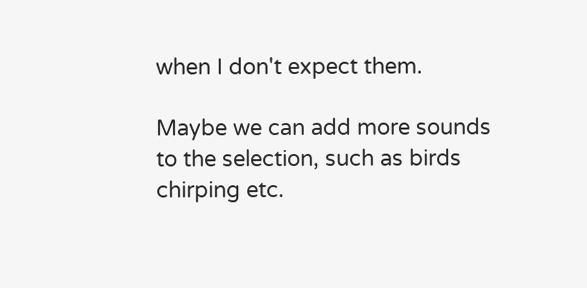when I don't expect them.

Maybe we can add more sounds to the selection, such as birds chirping etc.